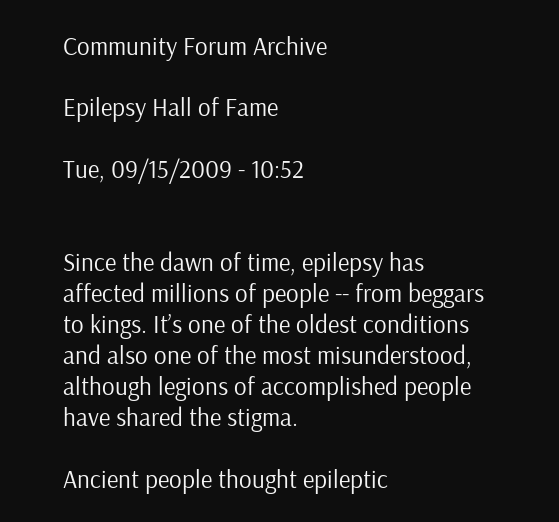Community Forum Archive

Epilepsy Hall of Fame

Tue, 09/15/2009 - 10:52


Since the dawn of time, epilepsy has affected millions of people -- from beggars to kings. It’s one of the oldest conditions and also one of the most misunderstood, although legions of accomplished people have shared the stigma.

Ancient people thought epileptic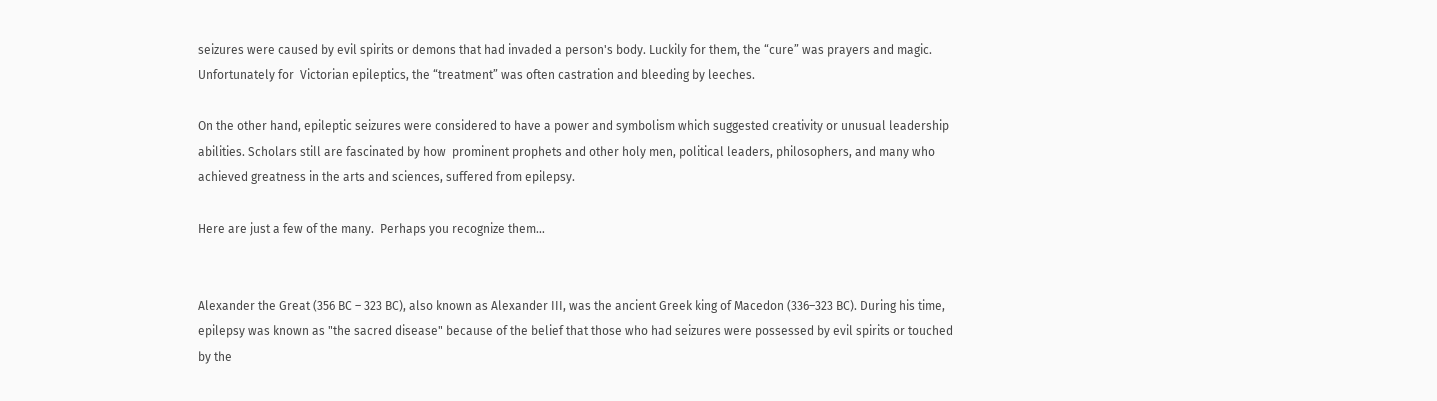seizures were caused by evil spirits or demons that had invaded a person's body. Luckily for them, the “cure” was prayers and magic.  Unfortunately for  Victorian epileptics, the “treatment” was often castration and bleeding by leeches.

On the other hand, epileptic seizures were considered to have a power and symbolism which suggested creativity or unusual leadership abilities. Scholars still are fascinated by how  prominent prophets and other holy men, political leaders, philosophers, and many who achieved greatness in the arts and sciences, suffered from epilepsy.

Here are just a few of the many.  Perhaps you recognize them…


Alexander the Great (356 BC – 323 BC), also known as Alexander III, was the ancient Greek king of Macedon (336–323 BC). During his time, epilepsy was known as "the sacred disease" because of the belief that those who had seizures were possessed by evil spirits or touched by the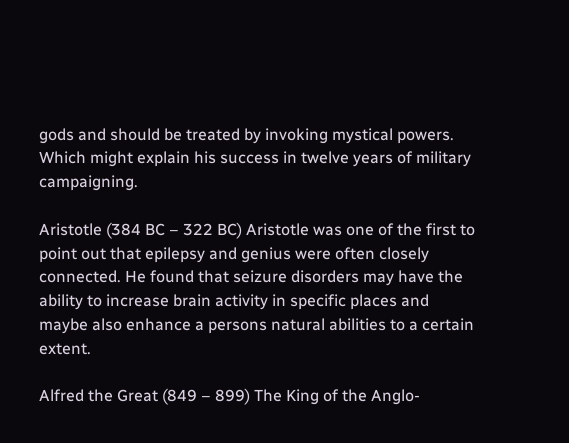gods and should be treated by invoking mystical powers.  Which might explain his success in twelve years of military campaigning.

Aristotle (384 BC – 322 BC) Aristotle was one of the first to point out that epilepsy and genius were often closely connected. He found that seizure disorders may have the ability to increase brain activity in specific places and maybe also enhance a persons natural abilities to a certain extent.

Alfred the Great (849 – 899) The King of the Anglo-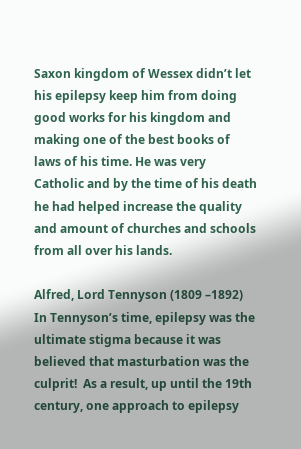Saxon kingdom of Wessex didn’t let his epilepsy keep him from doing good works for his kingdom and making one of the best books of laws of his time. He was very Catholic and by the time of his death he had helped increase the quality and amount of churches and schools from all over his lands.

Alfred, Lord Tennyson (1809 –1892) In Tennyson’s time, epilepsy was the ultimate stigma because it was believed that masturbation was the culprit!  As a result, up until the 19th century, one approach to epilepsy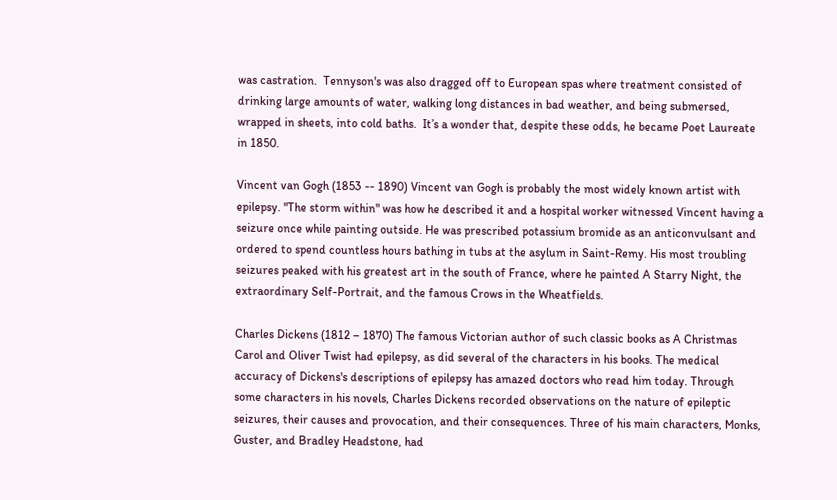was castration.  Tennyson's was also dragged off to European spas where treatment consisted of drinking large amounts of water, walking long distances in bad weather, and being submersed, wrapped in sheets, into cold baths.  It’s a wonder that, despite these odds, he became Poet Laureate in 1850.

Vincent van Gogh (1853 -- 1890) Vincent van Gogh is probably the most widely known artist with epilepsy. "The storm within" was how he described it and a hospital worker witnessed Vincent having a seizure once while painting outside. He was prescribed potassium bromide as an anticonvulsant and ordered to spend countless hours bathing in tubs at the asylum in Saint-Remy. His most troubling seizures peaked with his greatest art in the south of France, where he painted A Starry Night, the extraordinary Self-Portrait, and the famous Crows in the Wheatfields.

Charles Dickens (1812 – 1870) The famous Victorian author of such classic books as A Christmas Carol and Oliver Twist had epilepsy, as did several of the characters in his books. The medical accuracy of Dickens's descriptions of epilepsy has amazed doctors who read him today. Through some characters in his novels, Charles Dickens recorded observations on the nature of epileptic seizures, their causes and provocation, and their consequences. Three of his main characters, Monks, Guster, and Bradley Headstone, had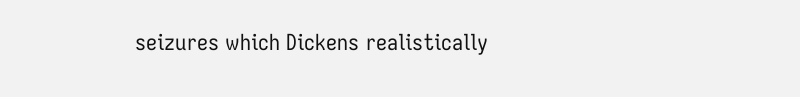seizures which Dickens realistically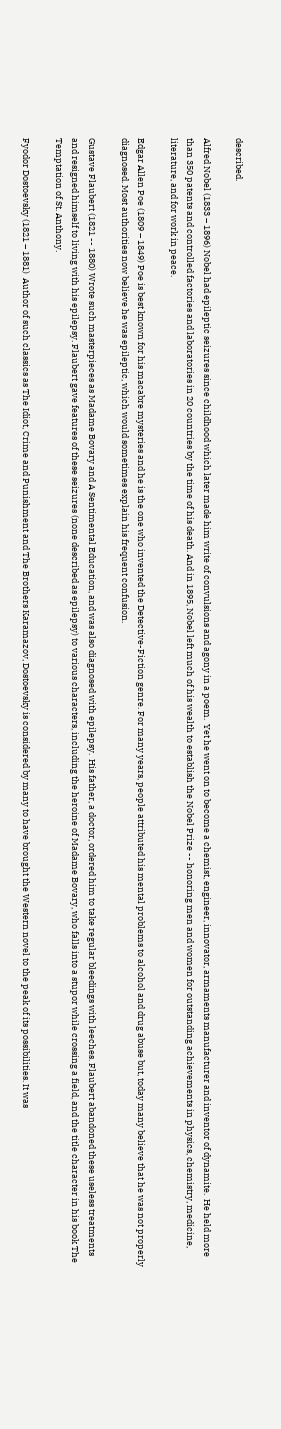described.

Alfred Nobel (1833 – 1896) Nobel had epileptic seizures since childhood which later made him write of convulsions and agony in a poem.  Yet he went on to become a chemist, engineer, innovator, armaments manufacturer and inventor of dynamite.  He held more than 350 patents and controlled factories and laboratories in 20 countries by the time of his death. And in 1895, Nobel left much of his wealth to establish the Nobel Prize -- honoring men and women for outstanding achievements in physics, chemistry, medicine, literature, and for work in peace.

Edgar Allen Poe (1809 – 1849) Poe is best known for his macabre mysteries and he is the one who invented the Detective-Fiction genre. For many years, people attributed his mental problems to alcohol and drug abuse but, today many believe that he was not properly diagnosed. Most authorities now believe he was epileptic, which would sometimes explain his frequent confusion.

Gustave Flaubert (1821 -- 1880) Wrote such masterpieces as Madame Bovary and A Sentimental Education, and was also diagnosed with epilepsy.  His father, a doctor, ordered him to take regular bleedings with leeches. Flaubert abandoned these useless treatments and resigned himself to living with his epilepsy. Flaubert gave features of these seizures (none described as epilepsy) to various characters, including the heroine of Madame Bovary, who falls into a stupor while crossing a field, and the title character in his book The Temptation of St. Anthony.

Fyodor Dostoevsky (1821 – 1881)  Author of such classics as The Idiot, Crime and Punishment and The Brothers Karamazov, Dostoevsky is considered by many to have brought the Western novel to the peak of its possibilities. It was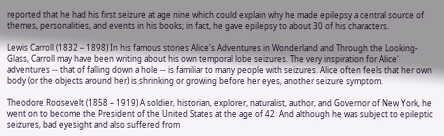reported that he had his first seizure at age nine which could explain why he made epilepsy a central source of themes, personalities, and events in his books; in fact, he gave epilepsy to about 30 of his characters.

Lewis Carroll (1832 – 1898) In his famous stories Alice's Adventures in Wonderland and Through the Looking-Glass, Carroll may have been writing about his own temporal lobe seizures. The very inspiration for Alice' adventures -- that of falling down a hole -- is familiar to many people with seizures. Alice often feels that her own body (or the objects around her) is shrinking or growing before her eyes, another seizure symptom.

Theodore Roosevelt (1858 – 1919) A soldier, historian, explorer, naturalist, author, and Governor of New York, he went on to become the President of the United States at the age of 42. And although he was subject to epileptic seizures, bad eyesight and also suffered from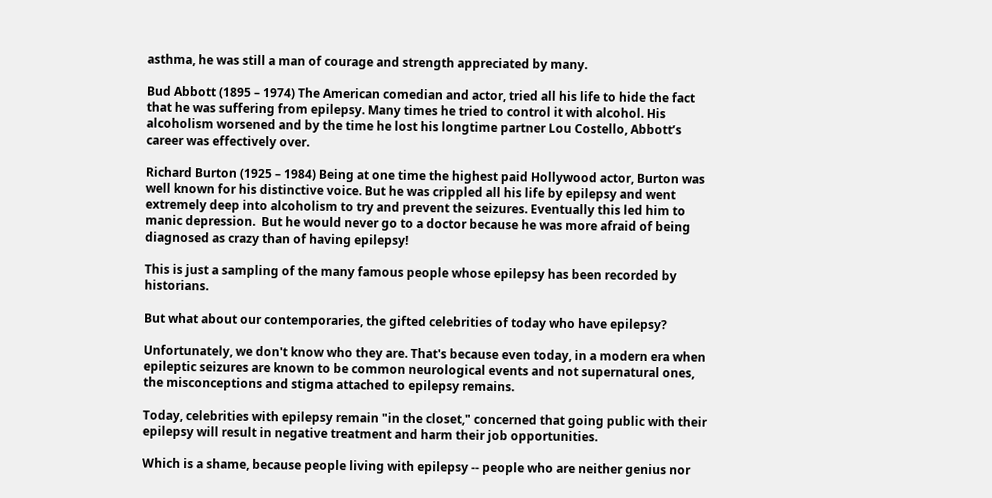asthma, he was still a man of courage and strength appreciated by many.

Bud Abbott (1895 – 1974) The American comedian and actor, tried all his life to hide the fact that he was suffering from epilepsy. Many times he tried to control it with alcohol. His alcoholism worsened and by the time he lost his longtime partner Lou Costello, Abbott’s career was effectively over.

Richard Burton (1925 – 1984) Being at one time the highest paid Hollywood actor, Burton was well known for his distinctive voice. But he was crippled all his life by epilepsy and went  extremely deep into alcoholism to try and prevent the seizures. Eventually this led him to manic depression.  But he would never go to a doctor because he was more afraid of being diagnosed as crazy than of having epilepsy!

This is just a sampling of the many famous people whose epilepsy has been recorded by historians.

But what about our contemporaries, the gifted celebrities of today who have epilepsy?

Unfortunately, we don't know who they are. That's because even today, in a modern era when epileptic seizures are known to be common neurological events and not supernatural ones, the misconceptions and stigma attached to epilepsy remains.

Today, celebrities with epilepsy remain "in the closet," concerned that going public with their epilepsy will result in negative treatment and harm their job opportunities.

Which is a shame, because people living with epilepsy -- people who are neither genius nor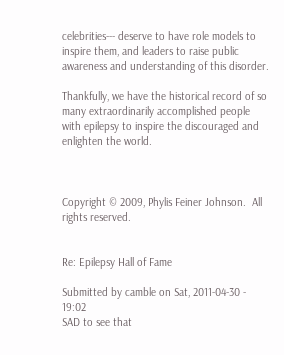celebrities--- deserve to have role models to inspire them, and leaders to raise public awareness and understanding of this disorder.

Thankfully, we have the historical record of so many extraordinarily accomplished people with epilepsy to inspire the discouraged and enlighten the world.



Copyright © 2009, Phylis Feiner Johnson.  All rights reserved.


Re: Epilepsy Hall of Fame

Submitted by camble on Sat, 2011-04-30 - 19:02
SAD to see that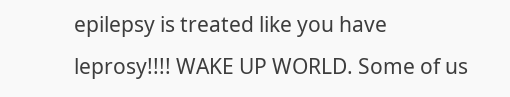epilepsy is treated like you have leprosy!!!! WAKE UP WORLD. Some of us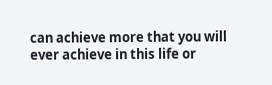can achieve more that you will ever achieve in this life or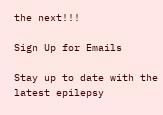the next!!!

Sign Up for Emails

Stay up to date with the latest epilepsy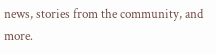news, stories from the community, and more.